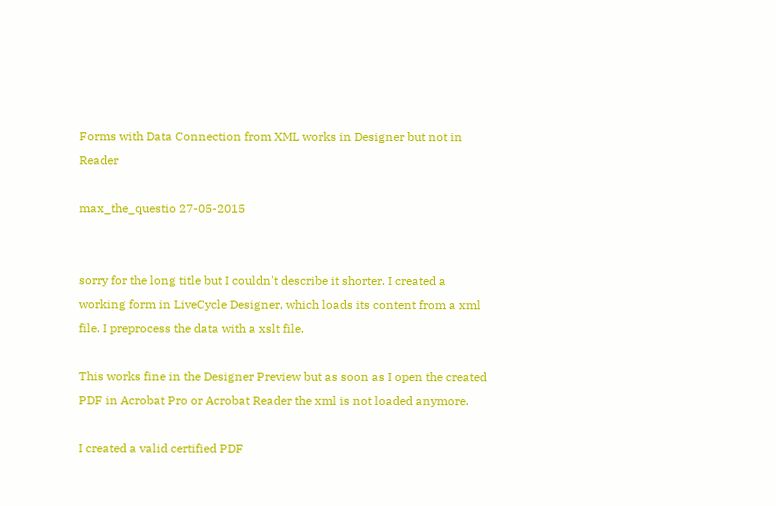Forms with Data Connection from XML works in Designer but not in Reader

max_the_questio 27-05-2015


sorry for the long title but I couldn't describe it shorter. I created a working form in LiveCycle Designer, which loads its content from a xml file. I preprocess the data with a xslt file.

This works fine in the Designer Preview but as soon as I open the created PDF in Acrobat Pro or Acrobat Reader the xml is not loaded anymore.

I created a valid certified PDF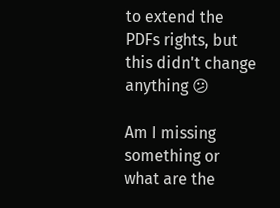to extend the PDFs rights, but this didn't change anything 😕

Am I missing something or what are the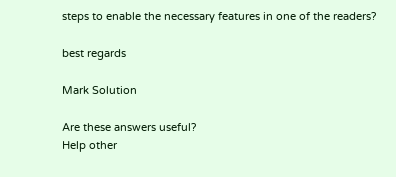steps to enable the necessary features in one of the readers?

best regards

Mark Solution

Are these answers useful?
Help other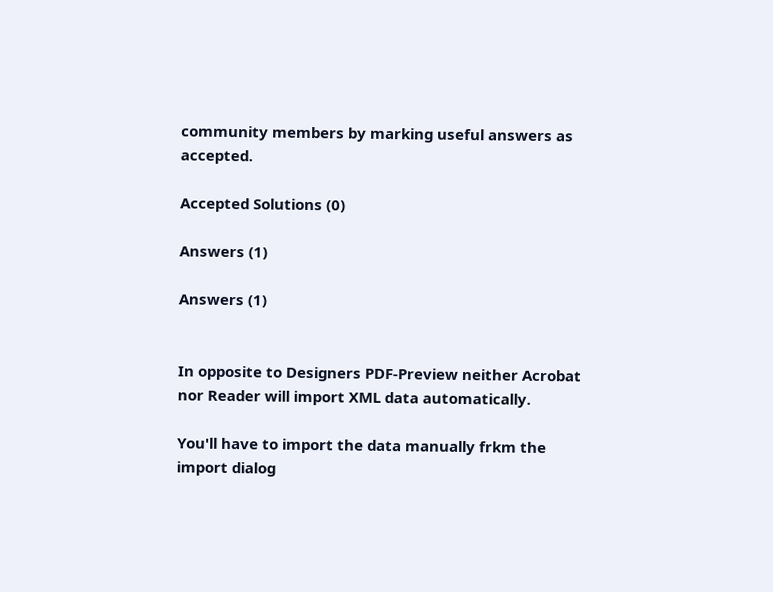community members by marking useful answers as accepted.

Accepted Solutions (0)

Answers (1)

Answers (1)


In opposite to Designers PDF-Preview neither Acrobat nor Reader will import XML data automatically.

You'll have to import the data manually frkm the import dialog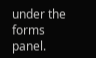under the forms panel.